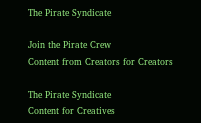The Pirate Syndicate

Join the Pirate Crew
Content from Creators for Creators

The Pirate Syndicate
Content for Creatives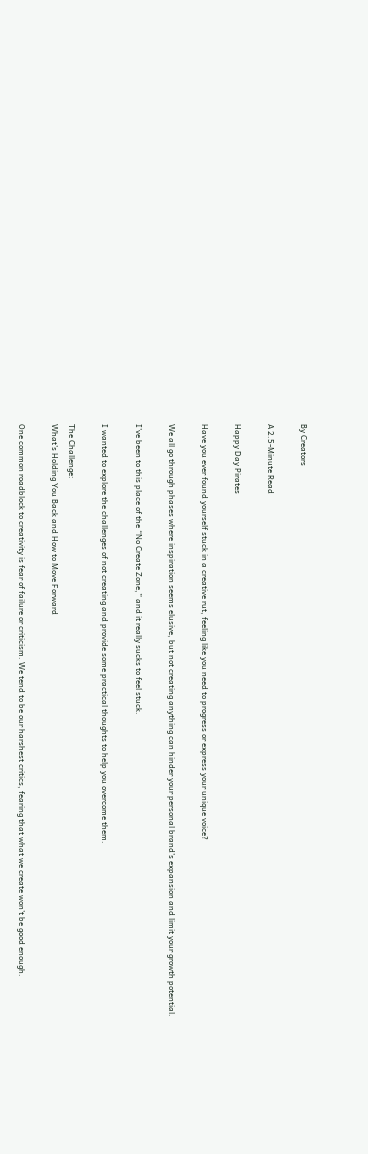By Creators

A 2.5-Minute Read

Happy Day Pirates

Have you ever found yourself stuck in a creative rut, feeling like you need to progress or express your unique voice?

We all go through phases where inspiration seems elusive, but not creating anything can hinder your personal brand’s expansion and limit your growth potential.

I’ve been to this place of the “No Create Zone,” and it really sucks to feel stuck.

I wanted to explore the challenges of not creating and provide some practical thoughts to help you overcome them.

The Challenge:
What’s Holding You Back and How to Move Forward

One common roadblock to creativity is fear of failure or criticism. We tend to be our harshest critics, fearing that what we create won’t be good enough.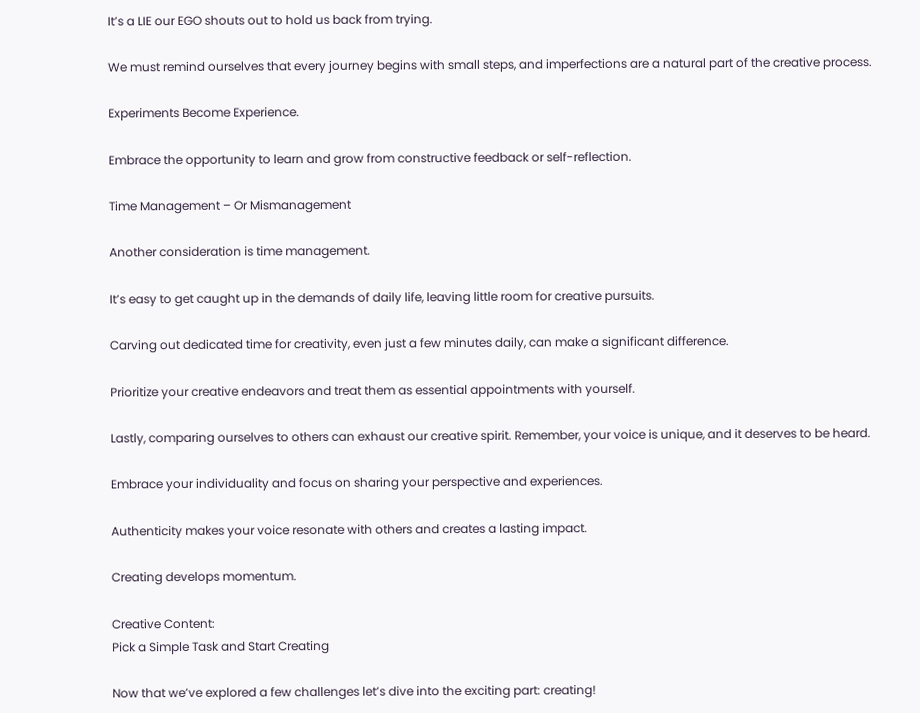It’s a LIE our EGO shouts out to hold us back from trying.

We must remind ourselves that every journey begins with small steps, and imperfections are a natural part of the creative process.

Experiments Become Experience.

Embrace the opportunity to learn and grow from constructive feedback or self-reflection.

Time Management – Or Mismanagement

Another consideration is time management.

It’s easy to get caught up in the demands of daily life, leaving little room for creative pursuits.

Carving out dedicated time for creativity, even just a few minutes daily, can make a significant difference.

Prioritize your creative endeavors and treat them as essential appointments with yourself.

Lastly, comparing ourselves to others can exhaust our creative spirit. Remember, your voice is unique, and it deserves to be heard.

Embrace your individuality and focus on sharing your perspective and experiences.

Authenticity makes your voice resonate with others and creates a lasting impact.

Creating develops momentum.

Creative Content:
Pick a Simple Task and Start Creating

Now that we’ve explored a few challenges let’s dive into the exciting part: creating!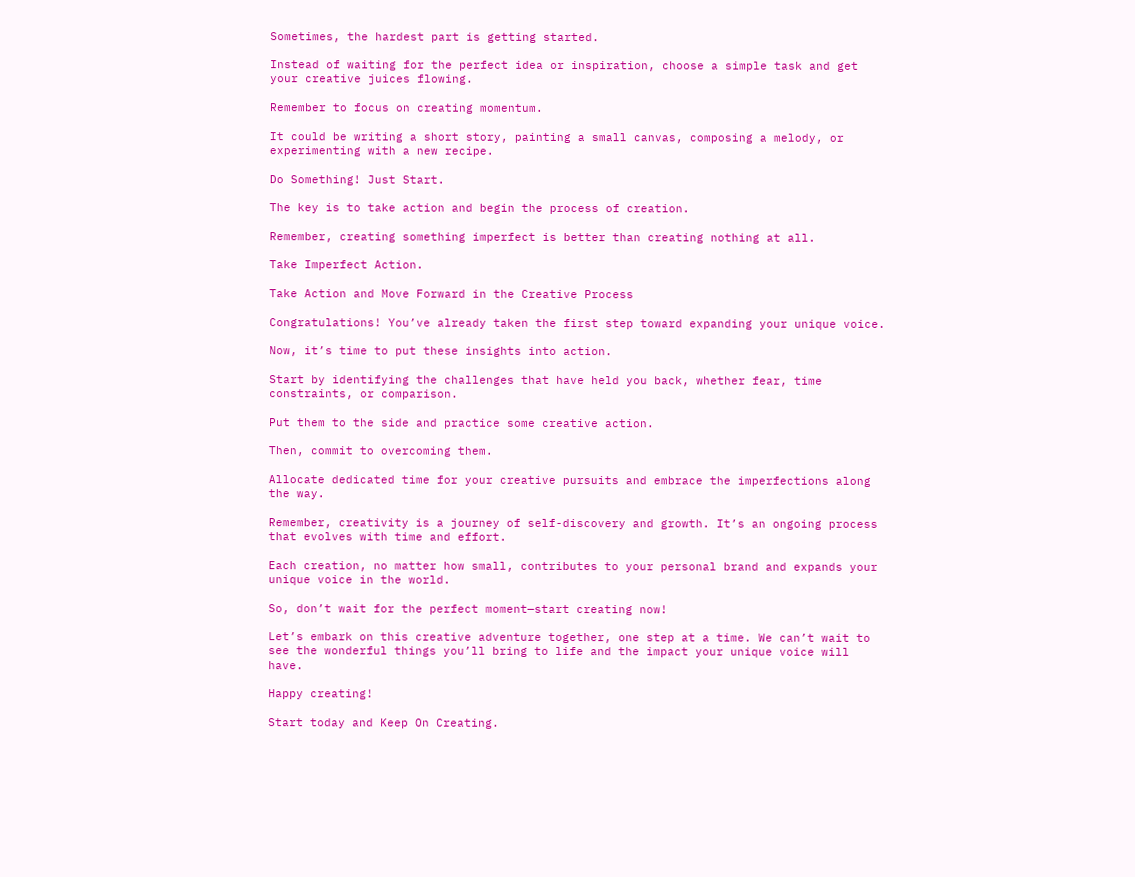Sometimes, the hardest part is getting started.

Instead of waiting for the perfect idea or inspiration, choose a simple task and get your creative juices flowing.

Remember to focus on creating momentum.

It could be writing a short story, painting a small canvas, composing a melody, or experimenting with a new recipe.

Do Something! Just Start.

The key is to take action and begin the process of creation.

Remember, creating something imperfect is better than creating nothing at all.

Take Imperfect Action.

Take Action and Move Forward in the Creative Process

Congratulations! You’ve already taken the first step toward expanding your unique voice.

Now, it’s time to put these insights into action.

Start by identifying the challenges that have held you back, whether fear, time constraints, or comparison.

Put them to the side and practice some creative action.

Then, commit to overcoming them.

Allocate dedicated time for your creative pursuits and embrace the imperfections along the way.

Remember, creativity is a journey of self-discovery and growth. It’s an ongoing process that evolves with time and effort.

Each creation, no matter how small, contributes to your personal brand and expands your unique voice in the world.

So, don’t wait for the perfect moment—start creating now!

Let’s embark on this creative adventure together, one step at a time. We can’t wait to see the wonderful things you’ll bring to life and the impact your unique voice will have.

Happy creating!

Start today and Keep On Creating.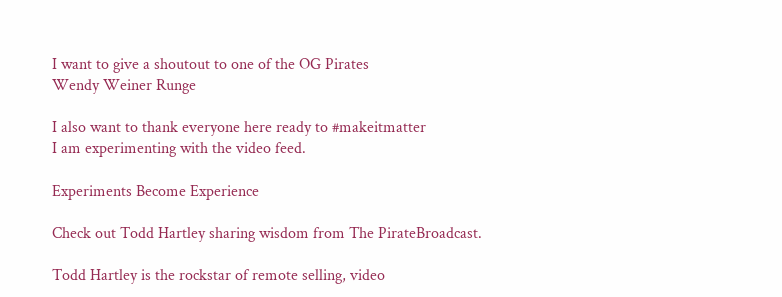I want to give a shoutout to one of the OG Pirates
Wendy Weiner Runge

I also want to thank everyone here ready to #makeitmatter
I am experimenting with the video feed.

Experiments Become Experience

Check out Todd Hartley sharing wisdom from The PirateBroadcast.

Todd Hartley is the rockstar of remote selling, video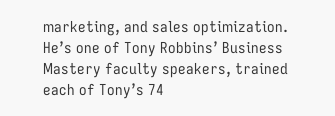marketing, and sales optimization. He’s one of Tony Robbins’ Business Mastery faculty speakers, trained each of Tony’s 74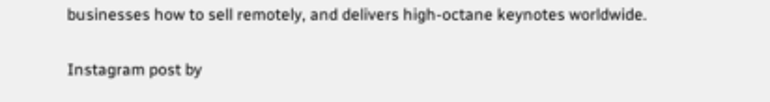businesses how to sell remotely, and delivers high-octane keynotes worldwide.

Instagram post by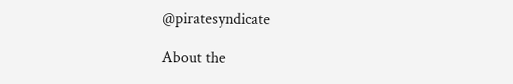@piratesyndicate

About the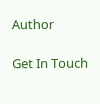Author

Get In Touch